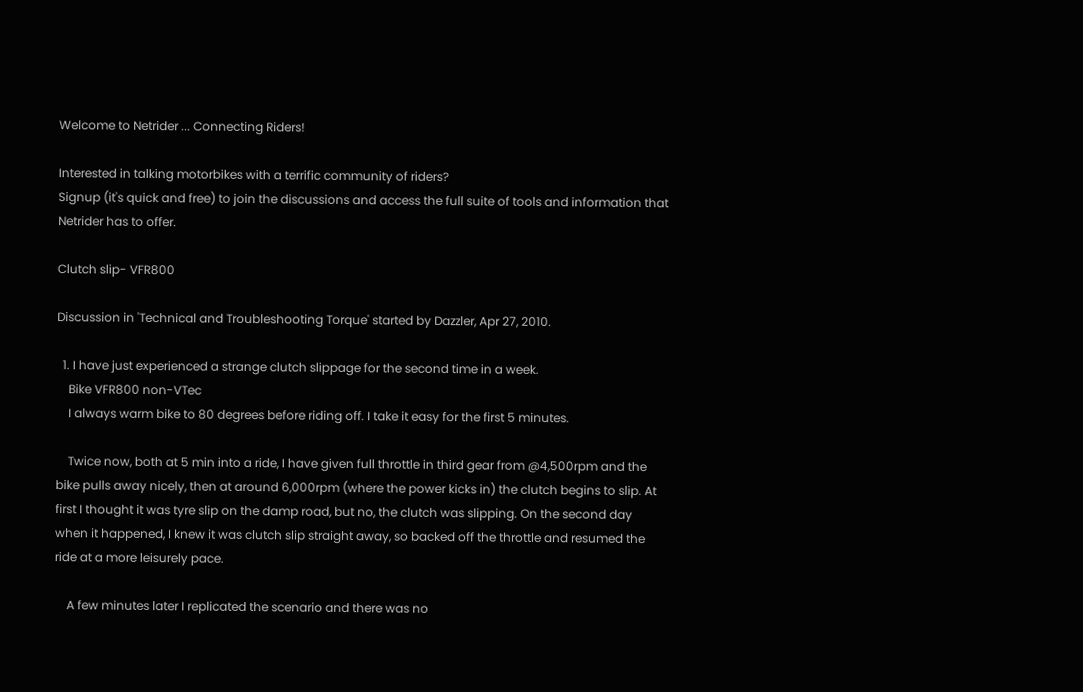Welcome to Netrider ... Connecting Riders!

Interested in talking motorbikes with a terrific community of riders?
Signup (it's quick and free) to join the discussions and access the full suite of tools and information that Netrider has to offer.

Clutch slip- VFR800

Discussion in 'Technical and Troubleshooting Torque' started by Dazzler, Apr 27, 2010.

  1. I have just experienced a strange clutch slippage for the second time in a week.
    Bike VFR800 non-VTec
    I always warm bike to 80 degrees before riding off. I take it easy for the first 5 minutes.

    Twice now, both at 5 min into a ride, I have given full throttle in third gear from @4,500rpm and the bike pulls away nicely, then at around 6,000rpm (where the power kicks in) the clutch begins to slip. At first I thought it was tyre slip on the damp road, but no, the clutch was slipping. On the second day when it happened, I knew it was clutch slip straight away, so backed off the throttle and resumed the ride at a more leisurely pace.

    A few minutes later I replicated the scenario and there was no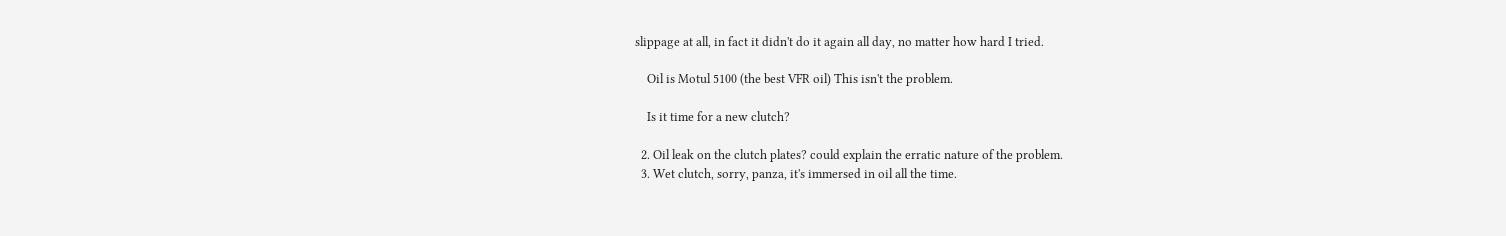slippage at all, in fact it didn't do it again all day, no matter how hard I tried.

    Oil is Motul 5100 (the best VFR oil) This isn't the problem.

    Is it time for a new clutch?

  2. Oil leak on the clutch plates? could explain the erratic nature of the problem.
  3. Wet clutch, sorry, panza, it's immersed in oil all the time.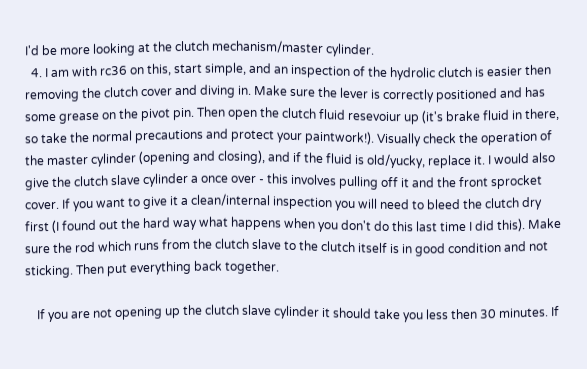I'd be more looking at the clutch mechanism/master cylinder.
  4. I am with rc36 on this, start simple, and an inspection of the hydrolic clutch is easier then removing the clutch cover and diving in. Make sure the lever is correctly positioned and has some grease on the pivot pin. Then open the clutch fluid resevoiur up (it's brake fluid in there, so take the normal precautions and protect your paintwork!). Visually check the operation of the master cylinder (opening and closing), and if the fluid is old/yucky, replace it. I would also give the clutch slave cylinder a once over - this involves pulling off it and the front sprocket cover. If you want to give it a clean/internal inspection you will need to bleed the clutch dry first (I found out the hard way what happens when you don't do this last time I did this). Make sure the rod which runs from the clutch slave to the clutch itself is in good condition and not sticking. Then put everything back together.

    If you are not opening up the clutch slave cylinder it should take you less then 30 minutes. If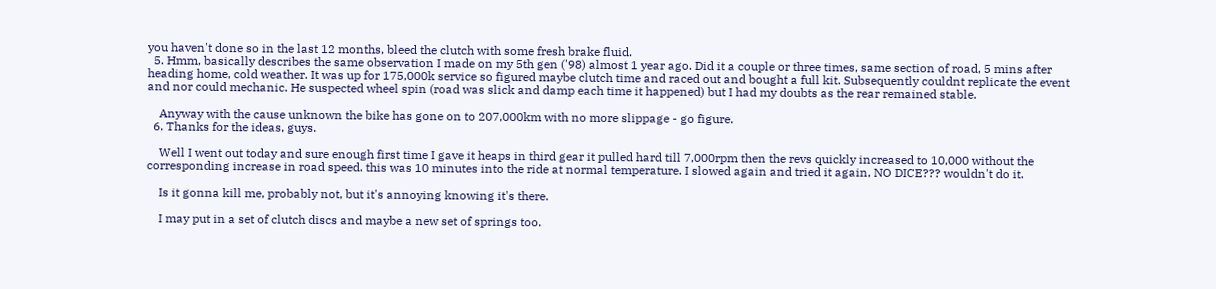you haven't done so in the last 12 months, bleed the clutch with some fresh brake fluid.
  5. Hmm, basically describes the same observation I made on my 5th gen ('98) almost 1 year ago. Did it a couple or three times, same section of road, 5 mins after heading home, cold weather. It was up for 175,000k service so figured maybe clutch time and raced out and bought a full kit. Subsequently couldnt replicate the event and nor could mechanic. He suspected wheel spin (road was slick and damp each time it happened) but I had my doubts as the rear remained stable.

    Anyway with the cause unknown the bike has gone on to 207,000km with no more slippage - go figure.
  6. Thanks for the ideas, guys.

    Well I went out today and sure enough first time I gave it heaps in third gear it pulled hard till 7,000rpm then the revs quickly increased to 10,000 without the corresponding increase in road speed. this was 10 minutes into the ride at normal temperature. I slowed again and tried it again, NO DICE??? wouldn't do it.

    Is it gonna kill me, probably not, but it's annoying knowing it's there.

    I may put in a set of clutch discs and maybe a new set of springs too.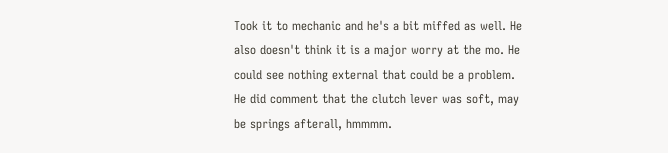Took it to mechanic and he's a bit miffed as well. He also doesn't think it is a major worry at the mo. He could see nothing external that could be a problem. He did comment that the clutch lever was soft, may be springs afterall, hmmmm.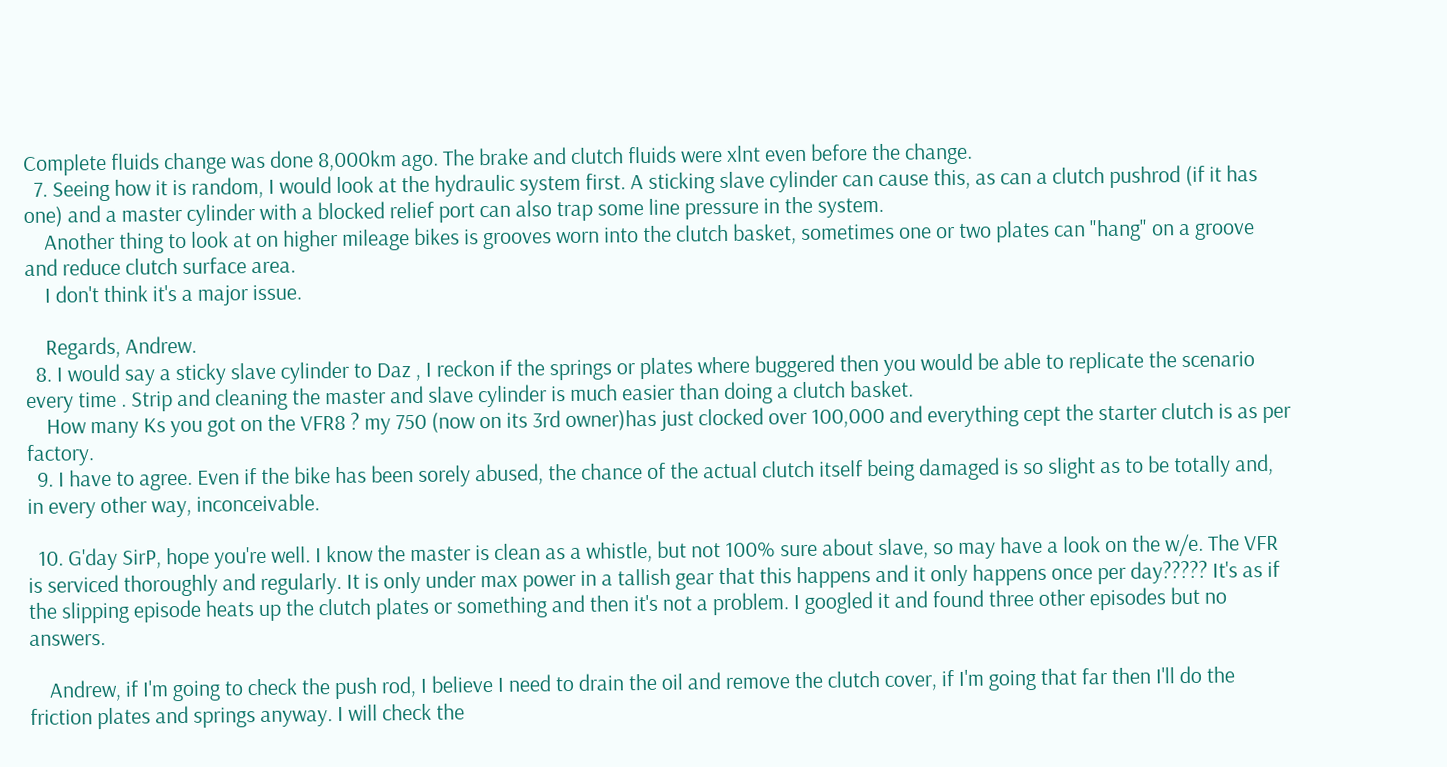Complete fluids change was done 8,000km ago. The brake and clutch fluids were xlnt even before the change.
  7. Seeing how it is random, I would look at the hydraulic system first. A sticking slave cylinder can cause this, as can a clutch pushrod (if it has one) and a master cylinder with a blocked relief port can also trap some line pressure in the system.
    Another thing to look at on higher mileage bikes is grooves worn into the clutch basket, sometimes one or two plates can "hang" on a groove and reduce clutch surface area.
    I don't think it's a major issue.

    Regards, Andrew.
  8. I would say a sticky slave cylinder to Daz , I reckon if the springs or plates where buggered then you would be able to replicate the scenario every time . Strip and cleaning the master and slave cylinder is much easier than doing a clutch basket.
    How many Ks you got on the VFR8 ? my 750 (now on its 3rd owner)has just clocked over 100,000 and everything cept the starter clutch is as per factory.
  9. I have to agree. Even if the bike has been sorely abused, the chance of the actual clutch itself being damaged is so slight as to be totally and, in every other way, inconceivable.

  10. G'day SirP, hope you're well. I know the master is clean as a whistle, but not 100% sure about slave, so may have a look on the w/e. The VFR is serviced thoroughly and regularly. It is only under max power in a tallish gear that this happens and it only happens once per day????? It's as if the slipping episode heats up the clutch plates or something and then it's not a problem. I googled it and found three other episodes but no answers.

    Andrew, if I'm going to check the push rod, I believe I need to drain the oil and remove the clutch cover, if I'm going that far then I'll do the friction plates and springs anyway. I will check the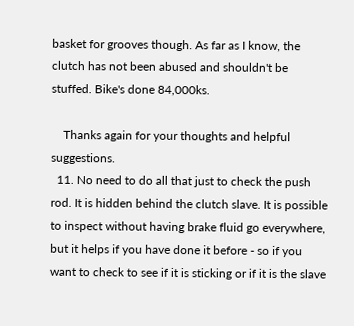basket for grooves though. As far as I know, the clutch has not been abused and shouldn't be stuffed. Bike's done 84,000ks.

    Thanks again for your thoughts and helpful suggestions.
  11. No need to do all that just to check the push rod. It is hidden behind the clutch slave. It is possible to inspect without having brake fluid go everywhere, but it helps if you have done it before - so if you want to check to see if it is sticking or if it is the slave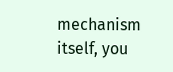mechanism itself, you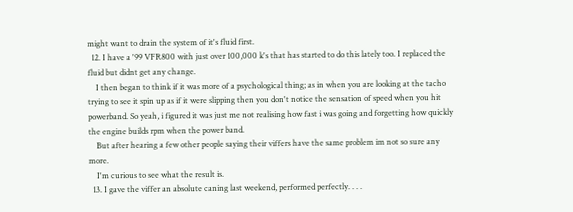might want to drain the system of it's fluid first.
  12. I have a '99 VFR800 with just over 100,000 k's that has started to do this lately too. I replaced the fluid but didnt get any change.
    I then began to think if it was more of a psychological thing; as in when you are looking at the tacho trying to see it spin up as if it were slipping then you don't notice the sensation of speed when you hit powerband. So yeah, i figured it was just me not realising how fast i was going and forgetting how quickly the engine builds rpm when the power band.
    But after hearing a few other people saying their viffers have the same problem im not so sure any more.
    I'm curious to see what the result is.
  13. I gave the viffer an absolute caning last weekend, performed perfectly. . . .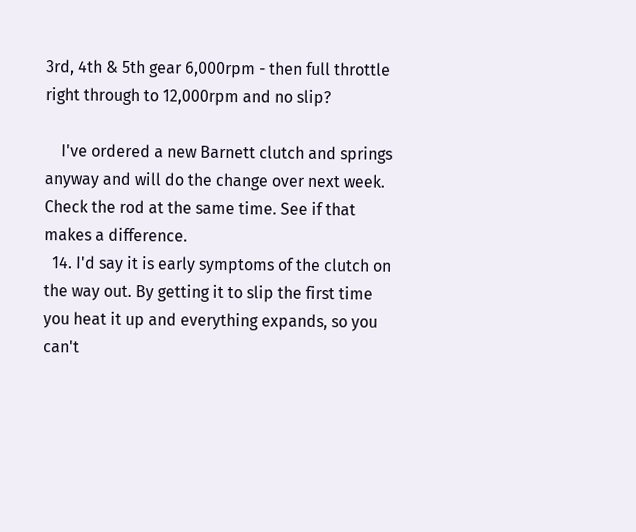3rd, 4th & 5th gear 6,000rpm - then full throttle right through to 12,000rpm and no slip?

    I've ordered a new Barnett clutch and springs anyway and will do the change over next week. Check the rod at the same time. See if that makes a difference.
  14. I'd say it is early symptoms of the clutch on the way out. By getting it to slip the first time you heat it up and everything expands, so you can't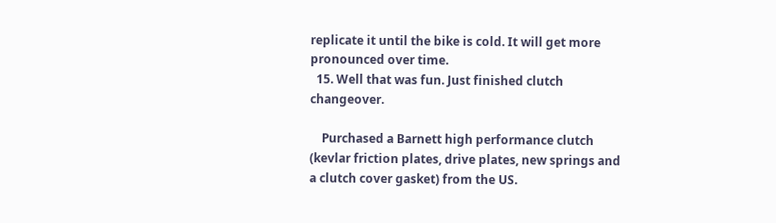replicate it until the bike is cold. It will get more pronounced over time.
  15. Well that was fun. Just finished clutch changeover.

    Purchased a Barnett high performance clutch (kevlar friction plates, drive plates, new springs and a clutch cover gasket) from the US.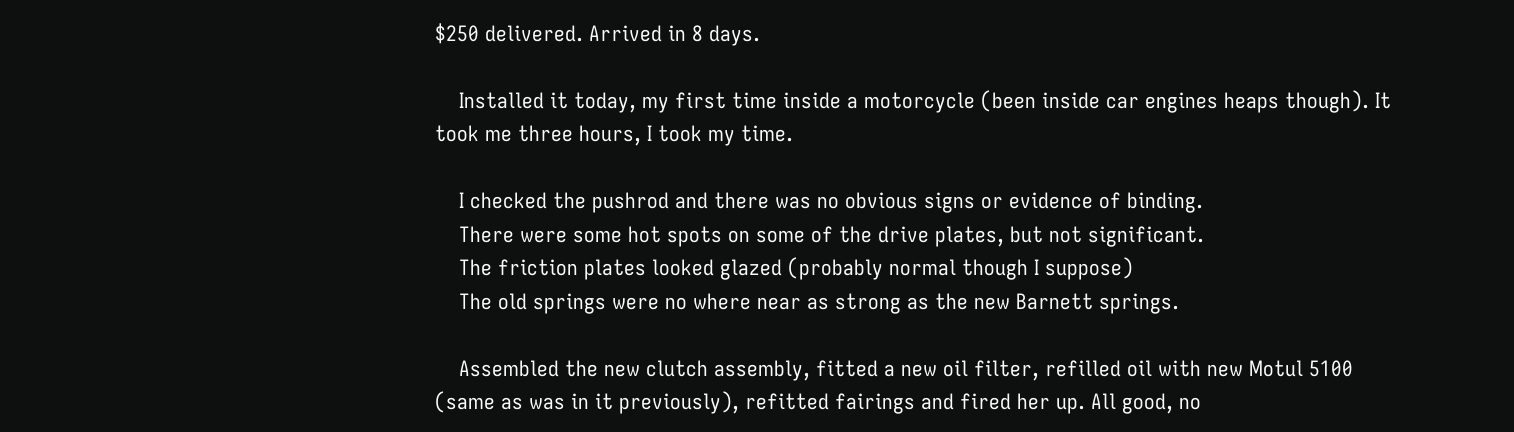$250 delivered. Arrived in 8 days.

    Installed it today, my first time inside a motorcycle (been inside car engines heaps though). It took me three hours, I took my time.

    I checked the pushrod and there was no obvious signs or evidence of binding.
    There were some hot spots on some of the drive plates, but not significant.
    The friction plates looked glazed (probably normal though I suppose)
    The old springs were no where near as strong as the new Barnett springs.

    Assembled the new clutch assembly, fitted a new oil filter, refilled oil with new Motul 5100 (same as was in it previously), refitted fairings and fired her up. All good, no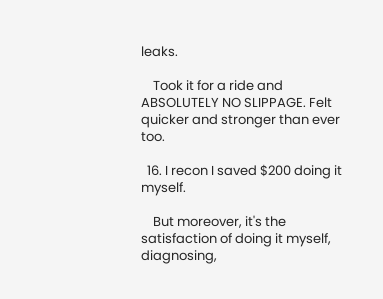leaks.

    Took it for a ride and ABSOLUTELY NO SLIPPAGE. Felt quicker and stronger than ever too.

  16. I recon I saved $200 doing it myself.

    But moreover, it's the satisfaction of doing it myself, diagnosing,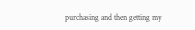purchasing and then getting my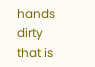hands dirty that is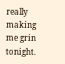really making me grin tonight.